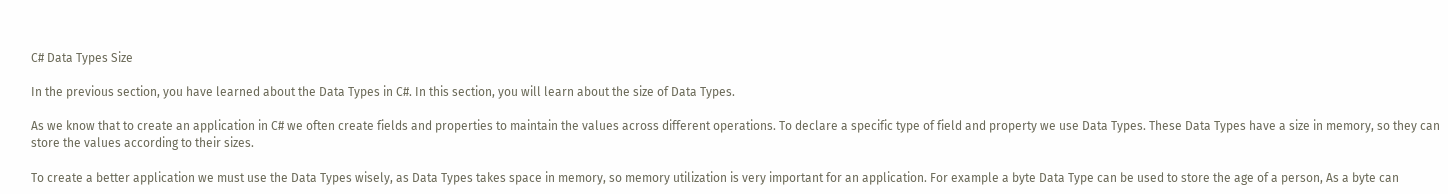C# Data Types Size

In the previous section, you have learned about the Data Types in C#. In this section, you will learn about the size of Data Types.

As we know that to create an application in C# we often create fields and properties to maintain the values across different operations. To declare a specific type of field and property we use Data Types. These Data Types have a size in memory, so they can store the values according to their sizes.

To create a better application we must use the Data Types wisely, as Data Types takes space in memory, so memory utilization is very important for an application. For example a byte Data Type can be used to store the age of a person, As a byte can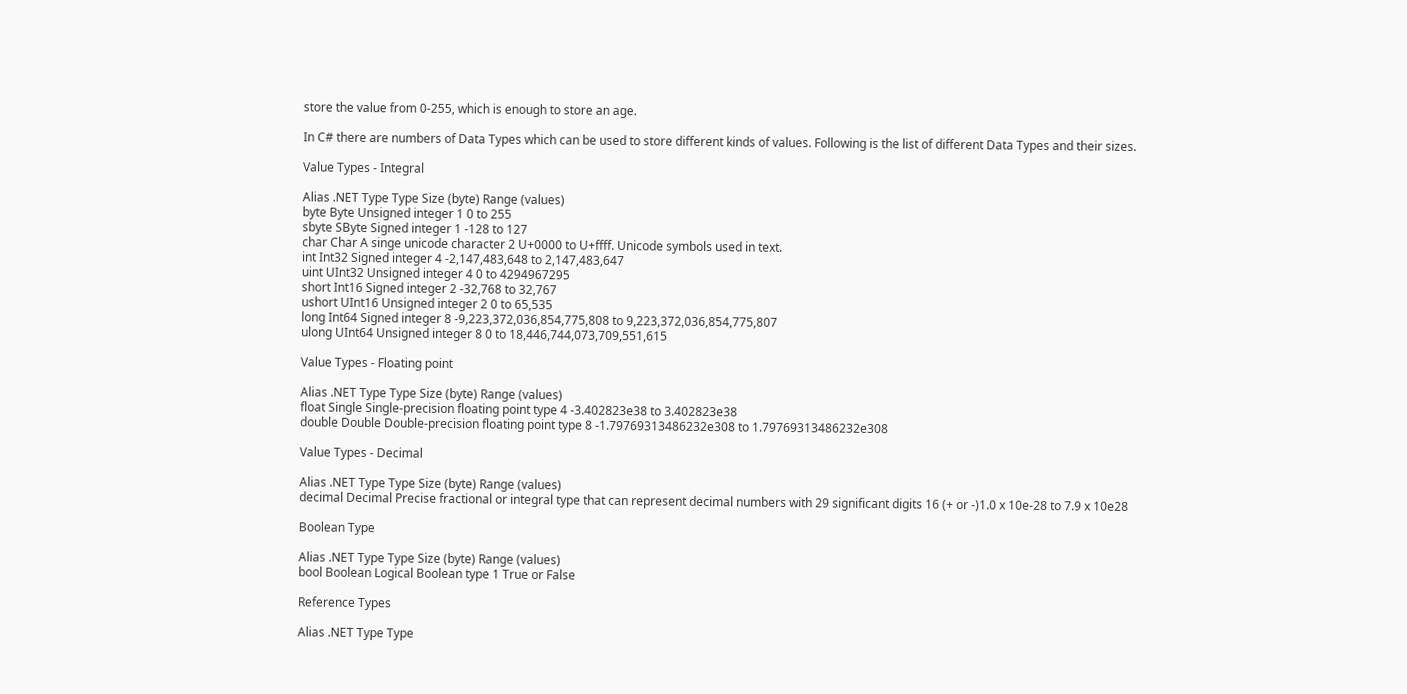store the value from 0-255, which is enough to store an age.

In C# there are numbers of Data Types which can be used to store different kinds of values. Following is the list of different Data Types and their sizes.

Value Types - Integral

Alias .NET Type Type Size (byte) Range (values)
byte Byte Unsigned integer 1 0 to 255
sbyte SByte Signed integer 1 -128 to 127
char Char A singe unicode character 2 U+0000 to U+ffff. Unicode symbols used in text.
int Int32 Signed integer 4 -2,147,483,648 to 2,147,483,647
uint UInt32 Unsigned integer 4 0 to 4294967295
short Int16 Signed integer 2 -32,768 to 32,767
ushort UInt16 Unsigned integer 2 0 to 65,535
long Int64 Signed integer 8 -9,223,372,036,854,775,808 to 9,223,372,036,854,775,807
ulong UInt64 Unsigned integer 8 0 to 18,446,744,073,709,551,615

Value Types - Floating point

Alias .NET Type Type Size (byte) Range (values)
float Single Single-precision floating point type 4 -3.402823e38 to 3.402823e38
double Double Double-precision floating point type 8 -1.79769313486232e308 to 1.79769313486232e308

Value Types - Decimal

Alias .NET Type Type Size (byte) Range (values)
decimal Decimal Precise fractional or integral type that can represent decimal numbers with 29 significant digits 16 (+ or -)1.0 x 10e-28 to 7.9 x 10e28

Boolean Type

Alias .NET Type Type Size (byte) Range (values)
bool Boolean Logical Boolean type 1 True or False

Reference Types

Alias .NET Type Type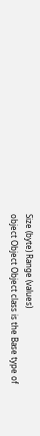Size (byte) Range (values)
object Object Object class is the Base type of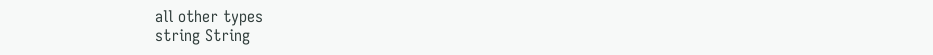all other types
string String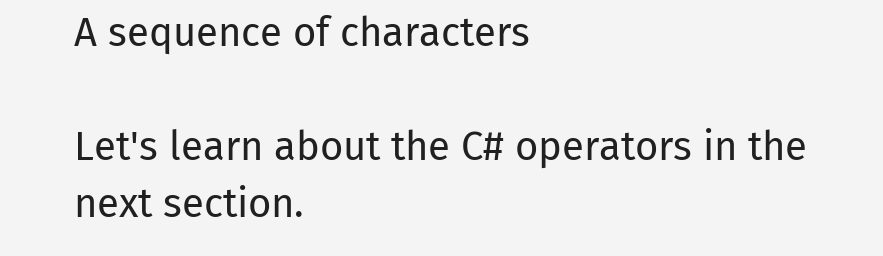A sequence of characters

Let's learn about the C# operators in the next section.